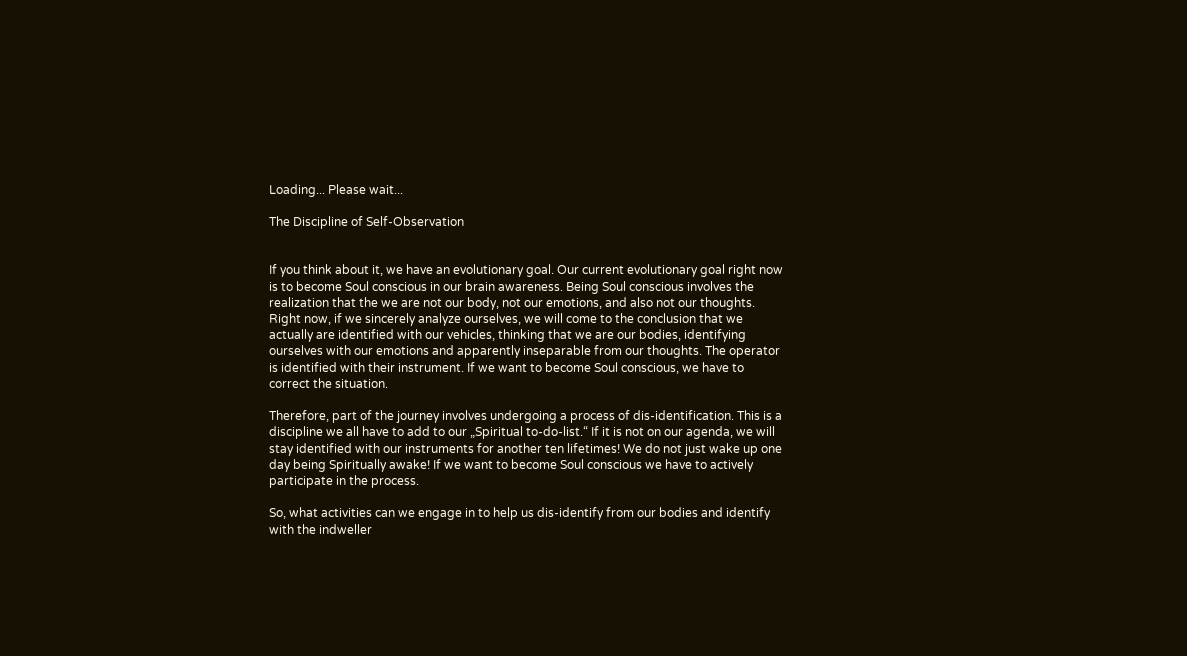Loading... Please wait...

The Discipline of Self-Observation


If you think about it, we have an evolutionary goal. Our current evolutionary goal right now is to become Soul conscious in our brain awareness. Being Soul conscious involves the realization that the we are not our body, not our emotions, and also not our thoughts. Right now, if we sincerely analyze ourselves, we will come to the conclusion that we actually are identified with our vehicles, thinking that we are our bodies, identifying ourselves with our emotions and apparently inseparable from our thoughts. The operator is identified with their instrument. If we want to become Soul conscious, we have to correct the situation.

Therefore, part of the journey involves undergoing a process of dis-identification. This is a discipline we all have to add to our „Spiritual to-do-list.“ If it is not on our agenda, we will stay identified with our instruments for another ten lifetimes! We do not just wake up one day being Spiritually awake! If we want to become Soul conscious we have to actively participate in the process.

So, what activities can we engage in to help us dis-identify from our bodies and identify with the indweller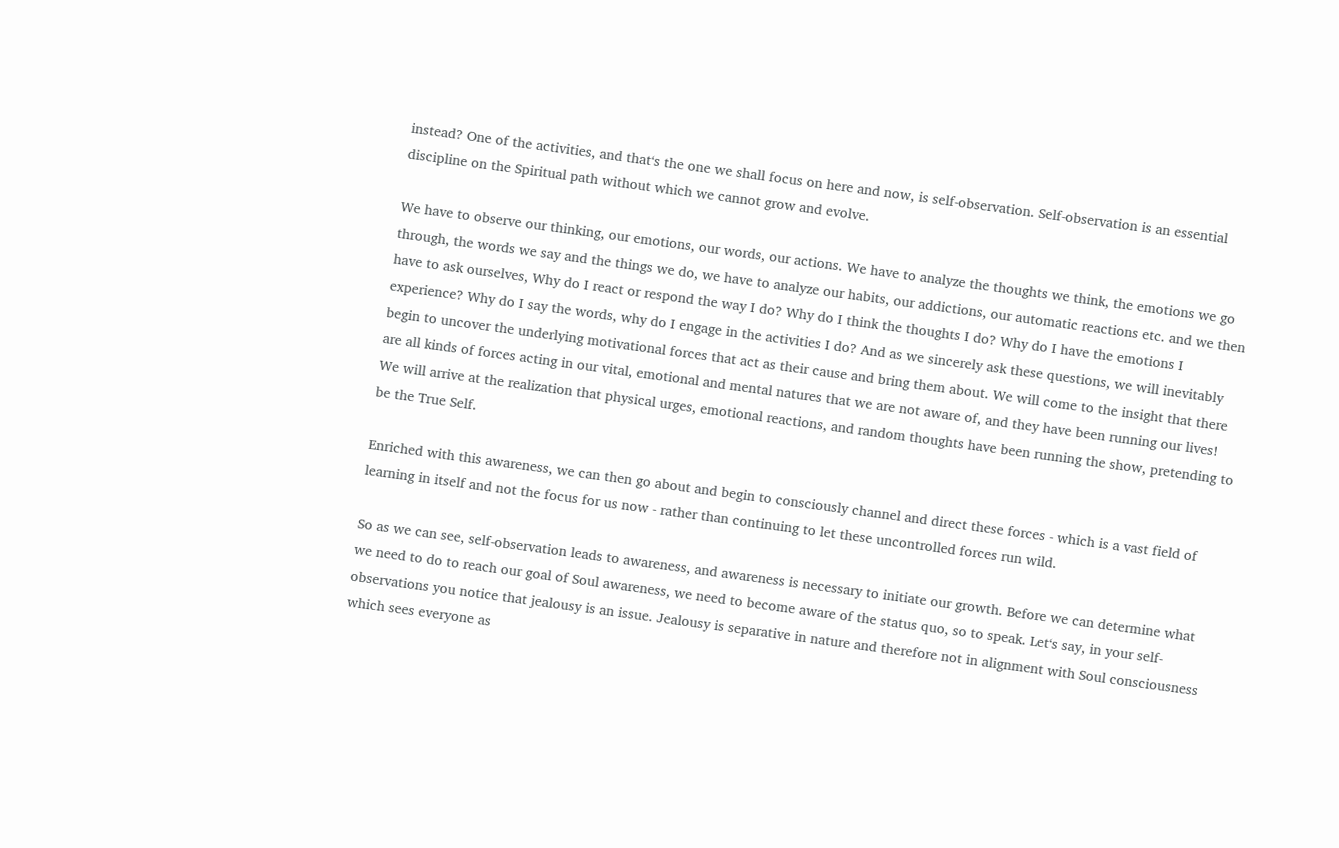instead? One of the activities, and that‘s the one we shall focus on here and now, is self-observation. Self-observation is an essential discipline on the Spiritual path without which we cannot grow and evolve.

We have to observe our thinking, our emotions, our words, our actions. We have to analyze the thoughts we think, the emotions we go through, the words we say and the things we do, we have to analyze our habits, our addictions, our automatic reactions etc. and we then have to ask ourselves, Why do I react or respond the way I do? Why do I think the thoughts I do? Why do I have the emotions I experience? Why do I say the words, why do I engage in the activities I do? And as we sincerely ask these questions, we will inevitably begin to uncover the underlying motivational forces that act as their cause and bring them about. We will come to the insight that there are all kinds of forces acting in our vital, emotional and mental natures that we are not aware of, and they have been running our lives! We will arrive at the realization that physical urges, emotional reactions, and random thoughts have been running the show, pretending to be the True Self.

Enriched with this awareness, we can then go about and begin to consciously channel and direct these forces - which is a vast field of learning in itself and not the focus for us now - rather than continuing to let these uncontrolled forces run wild.

So as we can see, self-observation leads to awareness, and awareness is necessary to initiate our growth. Before we can determine what we need to do to reach our goal of Soul awareness, we need to become aware of the status quo, so to speak. Let‘s say, in your self-observations you notice that jealousy is an issue. Jealousy is separative in nature and therefore not in alignment with Soul consciousness which sees everyone as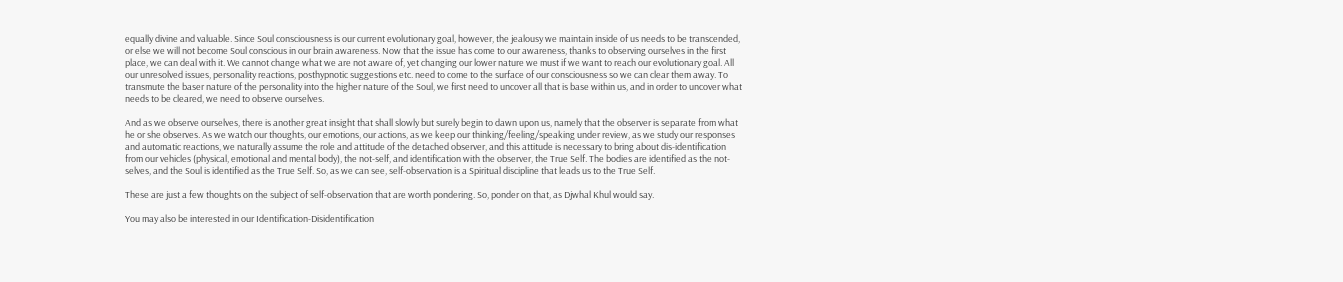equally divine and valuable. Since Soul consciousness is our current evolutionary goal, however, the jealousy we maintain inside of us needs to be transcended, or else we will not become Soul conscious in our brain awareness. Now that the issue has come to our awareness, thanks to observing ourselves in the first place, we can deal with it. We cannot change what we are not aware of, yet changing our lower nature we must if we want to reach our evolutionary goal. All our unresolved issues, personality reactions, posthypnotic suggestions etc. need to come to the surface of our consciousness so we can clear them away. To transmute the baser nature of the personality into the higher nature of the Soul, we first need to uncover all that is base within us, and in order to uncover what needs to be cleared, we need to observe ourselves.

And as we observe ourselves, there is another great insight that shall slowly but surely begin to dawn upon us, namely that the observer is separate from what he or she observes. As we watch our thoughts, our emotions, our actions, as we keep our thinking/feeling/speaking under review, as we study our responses and automatic reactions, we naturally assume the role and attitude of the detached observer, and this attitude is necessary to bring about dis-identification from our vehicles (physical, emotional and mental body), the not-self, and identification with the observer, the True Self. The bodies are identified as the not-selves, and the Soul is identified as the True Self. So, as we can see, self-observation is a Spiritual discipline that leads us to the True Self.

These are just a few thoughts on the subject of self-observation that are worth pondering. So, ponder on that, as Djwhal Khul would say.

You may also be interested in our Identification-Disidentification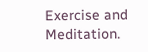Exercise and Meditation.